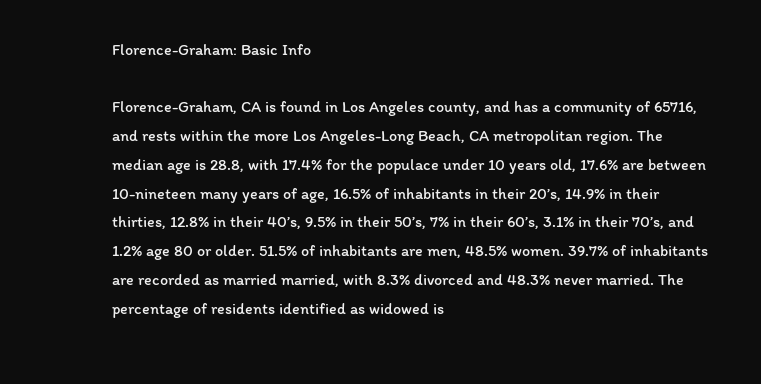Florence-Graham: Basic Info

Florence-Graham, CA is found in Los Angeles county, and has a community of 65716, and rests within the more Los Angeles-Long Beach, CA metropolitan region. The median age is 28.8, with 17.4% for the populace under 10 years old, 17.6% are between 10-nineteen many years of age, 16.5% of inhabitants in their 20’s, 14.9% in their thirties, 12.8% in their 40’s, 9.5% in their 50’s, 7% in their 60’s, 3.1% in their 70’s, and 1.2% age 80 or older. 51.5% of inhabitants are men, 48.5% women. 39.7% of inhabitants are recorded as married married, with 8.3% divorced and 48.3% never married. The percentage of residents identified as widowed is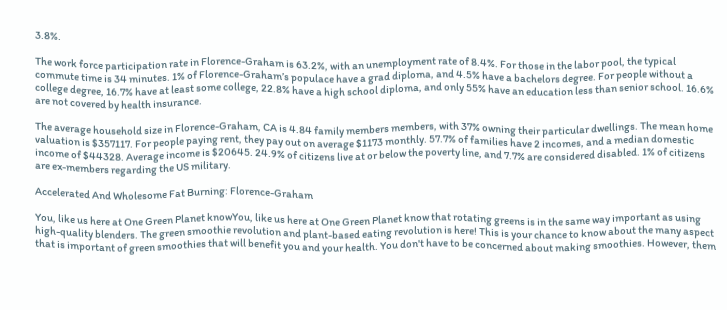3.8%.

The work force participation rate in Florence-Graham is 63.2%, with an unemployment rate of 8.4%. For those in the labor pool, the typical commute time is 34 minutes. 1% of Florence-Graham’s populace have a grad diploma, and 4.5% have a bachelors degree. For people without a college degree, 16.7% have at least some college, 22.8% have a high school diploma, and only 55% have an education less than senior school. 16.6% are not covered by health insurance.

The average household size in Florence-Graham, CA is 4.84 family members members, with 37% owning their particular dwellings. The mean home valuation is $357117. For people paying rent, they pay out on average $1173 monthly. 57.7% of families have 2 incomes, and a median domestic income of $44328. Average income is $20645. 24.9% of citizens live at or below the poverty line, and 7.7% are considered disabled. 1% of citizens are ex-members regarding the US military.

Accelerated And Wholesome Fat Burning: Florence-Graham

You, like us here at One Green Planet knowYou, like us here at One Green Planet know that rotating greens is in the same way important as using high-quality blenders. The green smoothie revolution and plant-based eating revolution is here! This is your chance to know about the many aspect that is important of green smoothies that will benefit you and your health. You don't have to be concerned about making smoothies. However, them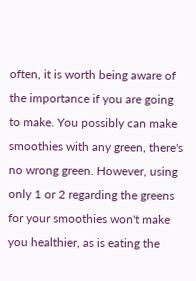often, it is worth being aware of the importance if you are going to make. You possibly can make smoothies with any green, there's no wrong green. However, using only 1 or 2 regarding the greens for your smoothies won't make you healthier, as is eating the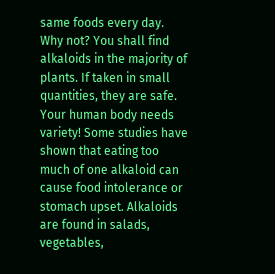same foods every day. Why not? You shall find alkaloids in the majority of plants. If taken in small quantities, they are safe. Your human body needs variety! Some studies have shown that eating too much of one alkaloid can cause food intolerance or stomach upset. Alkaloids are found in salads, vegetables,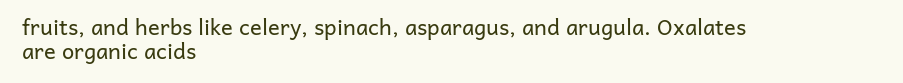fruits, and herbs like celery, spinach, asparagus, and arugula. Oxalates are organic acids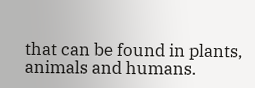that can be found in plants, animals and humans.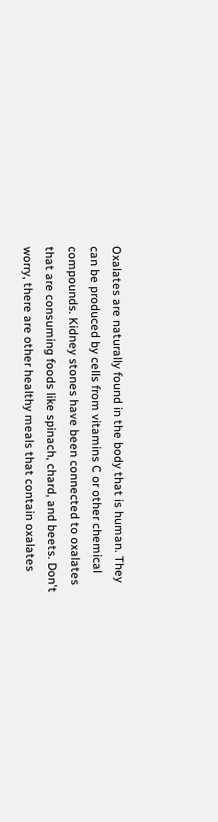Oxalates are naturally found in the body that is human. They can be produced by cells from vitamins C or other chemical compounds. Kidney stones have been connected to oxalates that are consuming foods like spinach, chard, and beets. Don't worry, there are other healthy meals that contain oxalates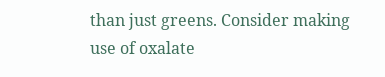than just greens. Consider making use of oxalate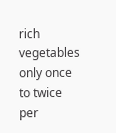rich vegetables only once to twice per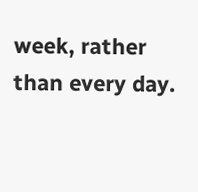week, rather than every day.